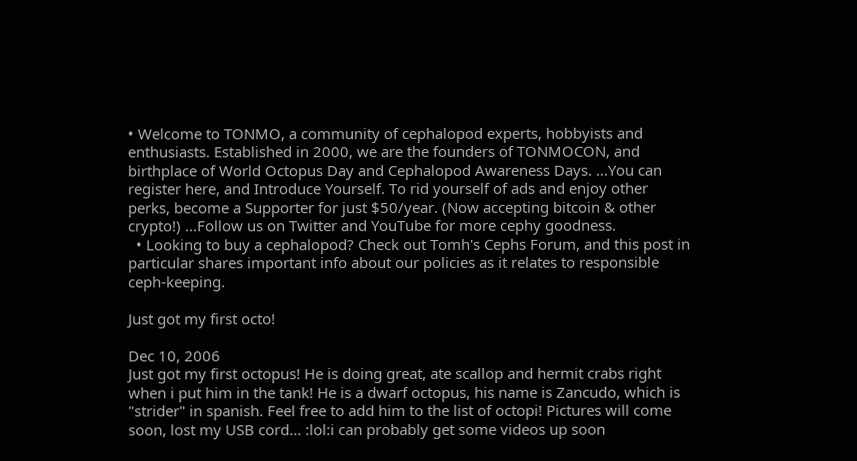• Welcome to TONMO, a community of cephalopod experts, hobbyists and enthusiasts. Established in 2000, we are the founders of TONMOCON, and birthplace of World Octopus Day and Cephalopod Awareness Days. ...You can register here, and Introduce Yourself. To rid yourself of ads and enjoy other perks, become a Supporter for just $50/year. (Now accepting bitcoin & other crypto!) ...Follow us on Twitter and YouTube for more cephy goodness.
  • Looking to buy a cephalopod? Check out Tomh's Cephs Forum, and this post in particular shares important info about our policies as it relates to responsible ceph-keeping.

Just got my first octo!

Dec 10, 2006
Just got my first octopus! He is doing great, ate scallop and hermit crabs right when i put him in the tank! He is a dwarf octopus, his name is Zancudo, which is "strider" in spanish. Feel free to add him to the list of octopi! Pictures will come soon, lost my USB cord... :lol:i can probably get some videos up soon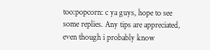too:popcorn: c ya guys, hope to see some replies. Any tips are appreciated, even though i probably know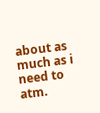about as much as i need to atm.